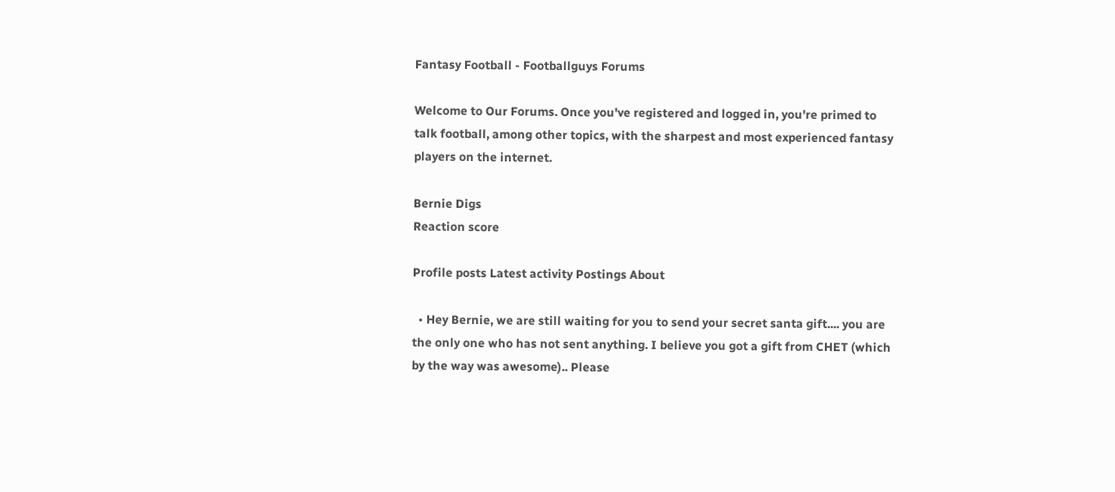Fantasy Football - Footballguys Forums

Welcome to Our Forums. Once you've registered and logged in, you're primed to talk football, among other topics, with the sharpest and most experienced fantasy players on the internet.

Bernie Digs
Reaction score

Profile posts Latest activity Postings About

  • Hey Bernie, we are still waiting for you to send your secret santa gift.... you are the only one who has not sent anything. I believe you got a gift from CHET (which by the way was awesome).. Please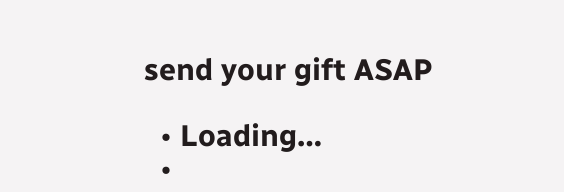send your gift ASAP

  • Loading…
  •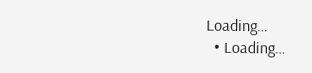Loading…
  • Loading…